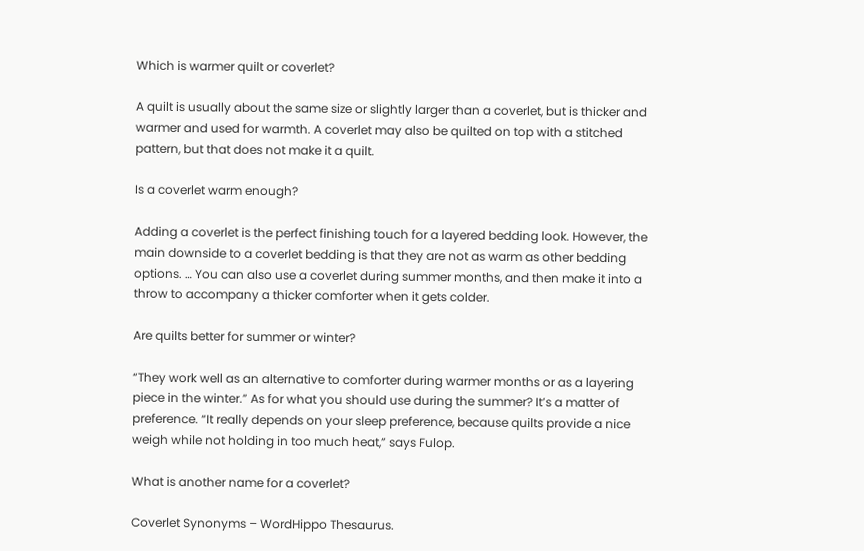Which is warmer quilt or coverlet?

A quilt is usually about the same size or slightly larger than a coverlet, but is thicker and warmer and used for warmth. A coverlet may also be quilted on top with a stitched pattern, but that does not make it a quilt.

Is a coverlet warm enough?

Adding a coverlet is the perfect finishing touch for a layered bedding look. However, the main downside to a coverlet bedding is that they are not as warm as other bedding options. … You can also use a coverlet during summer months, and then make it into a throw to accompany a thicker comforter when it gets colder.

Are quilts better for summer or winter?

“They work well as an alternative to comforter during warmer months or as a layering piece in the winter.” As for what you should use during the summer? It’s a matter of preference. “It really depends on your sleep preference, because quilts provide a nice weigh while not holding in too much heat,” says Fulop.

What is another name for a coverlet?

Coverlet Synonyms – WordHippo Thesaurus.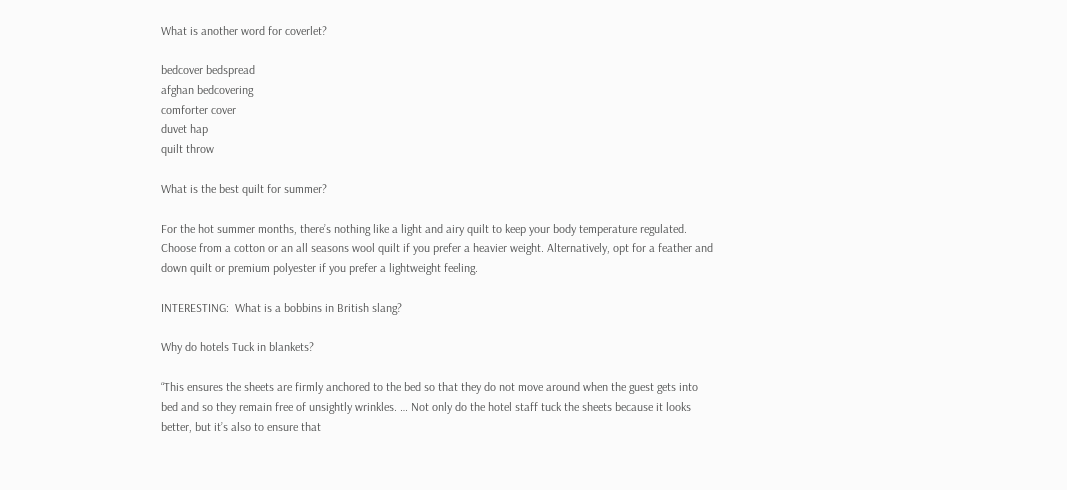What is another word for coverlet?

bedcover bedspread
afghan bedcovering
comforter cover
duvet hap
quilt throw

What is the best quilt for summer?

For the hot summer months, there’s nothing like a light and airy quilt to keep your body temperature regulated. Choose from a cotton or an all seasons wool quilt if you prefer a heavier weight. Alternatively, opt for a feather and down quilt or premium polyester if you prefer a lightweight feeling.

INTERESTING:  What is a bobbins in British slang?

Why do hotels Tuck in blankets?

“This ensures the sheets are firmly anchored to the bed so that they do not move around when the guest gets into bed and so they remain free of unsightly wrinkles. … Not only do the hotel staff tuck the sheets because it looks better, but it’s also to ensure that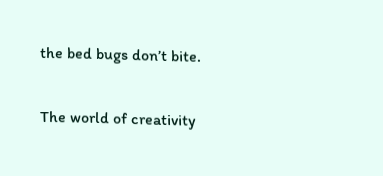the bed bugs don’t bite.

The world of creativity